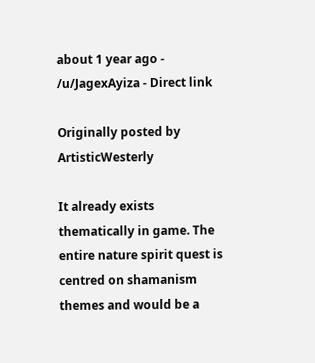about 1 year ago - /u/JagexAyiza - Direct link

Originally posted by ArtisticWesterly

It already exists thematically in game. The entire nature spirit quest is centred on shamanism themes and would be a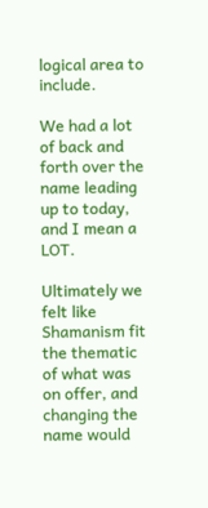logical area to include.

We had a lot of back and forth over the name leading up to today, and I mean a LOT.

Ultimately we felt like Shamanism fit the thematic of what was on offer, and changing the name would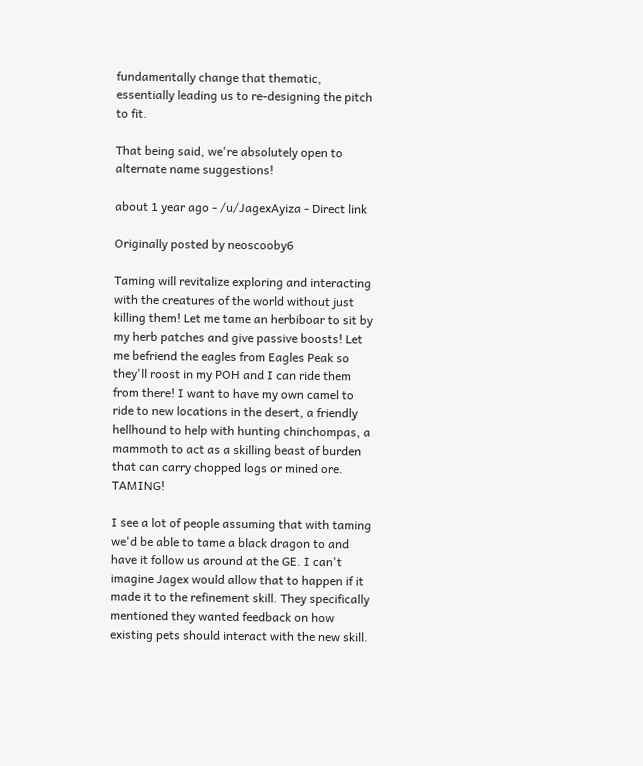fundamentally change that thematic, essentially leading us to re-designing the pitch to fit.

That being said, we're absolutely open to alternate name suggestions!

about 1 year ago - /u/JagexAyiza - Direct link

Originally posted by neoscooby6

Taming will revitalize exploring and interacting with the creatures of the world without just killing them! Let me tame an herbiboar to sit by my herb patches and give passive boosts! Let me befriend the eagles from Eagles Peak so they'll roost in my POH and I can ride them from there! I want to have my own camel to ride to new locations in the desert, a friendly hellhound to help with hunting chinchompas, a mammoth to act as a skilling beast of burden that can carry chopped logs or mined ore. TAMING!

I see a lot of people assuming that with taming we'd be able to tame a black dragon to and have it follow us around at the GE. I can't imagine Jagex would allow that to happen if it made it to the refinement skill. They specifically mentioned they wanted feedback on how existing pets should interact with the new skill.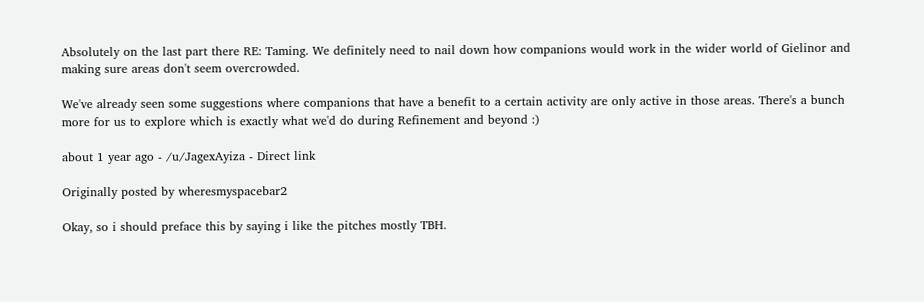Absolutely on the last part there RE: Taming. We definitely need to nail down how companions would work in the wider world of Gielinor and making sure areas don't seem overcrowded.

We've already seen some suggestions where companions that have a benefit to a certain activity are only active in those areas. There's a bunch more for us to explore which is exactly what we'd do during Refinement and beyond :)

about 1 year ago - /u/JagexAyiza - Direct link

Originally posted by wheresmyspacebar2

Okay, so i should preface this by saying i like the pitches mostly TBH.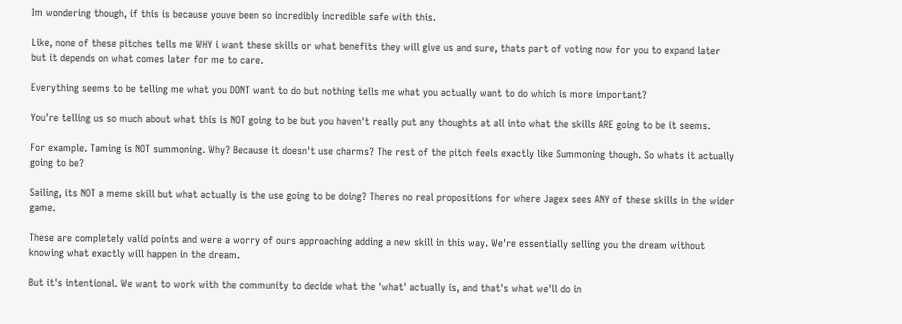Im wondering though, if this is because youve been so incredibly incredible safe with this.

Like, none of these pitches tells me WHY i want these skills or what benefits they will give us and sure, thats part of voting now for you to expand later but it depends on what comes later for me to care.

Everything seems to be telling me what you DONT want to do but nothing tells me what you actually want to do which is more important?

You're telling us so much about what this is NOT going to be but you haven't really put any thoughts at all into what the skills ARE going to be it seems.

For example. Taming is NOT summoning. Why? Because it doesn't use charms? The rest of the pitch feels exactly like Summoning though. So whats it actually going to be?

Sailing, its NOT a meme skill but what actually is the use going to be doing? Theres no real propositions for where Jagex sees ANY of these skills in the wider game.

These are completely valid points and were a worry of ours approaching adding a new skill in this way. We're essentially selling you the dream without knowing what exactly will happen in the dream.

But it's intentional. We want to work with the community to decide what the 'what' actually is, and that's what we'll do in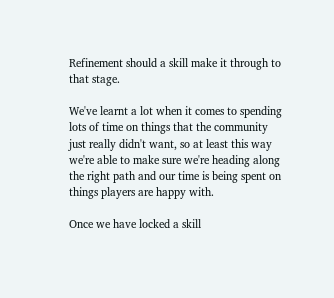Refinement should a skill make it through to that stage.

We've learnt a lot when it comes to spending lots of time on things that the community just really didn't want, so at least this way we're able to make sure we're heading along the right path and our time is being spent on things players are happy with.

Once we have locked a skill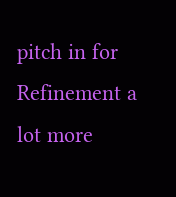pitch in for Refinement a lot more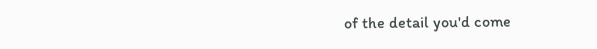of the detail you'd come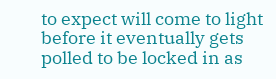to expect will come to light before it eventually gets polled to be locked in as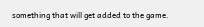something that will get added to the game.